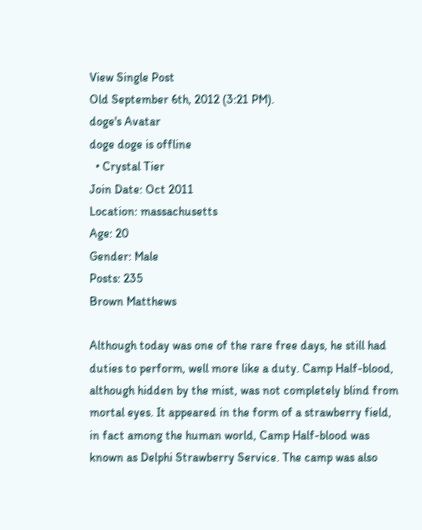View Single Post
Old September 6th, 2012 (3:21 PM).
doge's Avatar
doge doge is offline
  • Crystal Tier
Join Date: Oct 2011
Location: massachusetts
Age: 20
Gender: Male
Posts: 235
Brown Matthews

Although today was one of the rare free days, he still had duties to perform, well more like a duty. Camp Half-blood, although hidden by the mist, was not completely blind from mortal eyes. It appeared in the form of a strawberry field, in fact among the human world, Camp Half-blood was known as Delphi Strawberry Service. The camp was also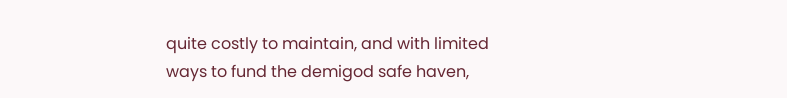quite costly to maintain, and with limited ways to fund the demigod safe haven,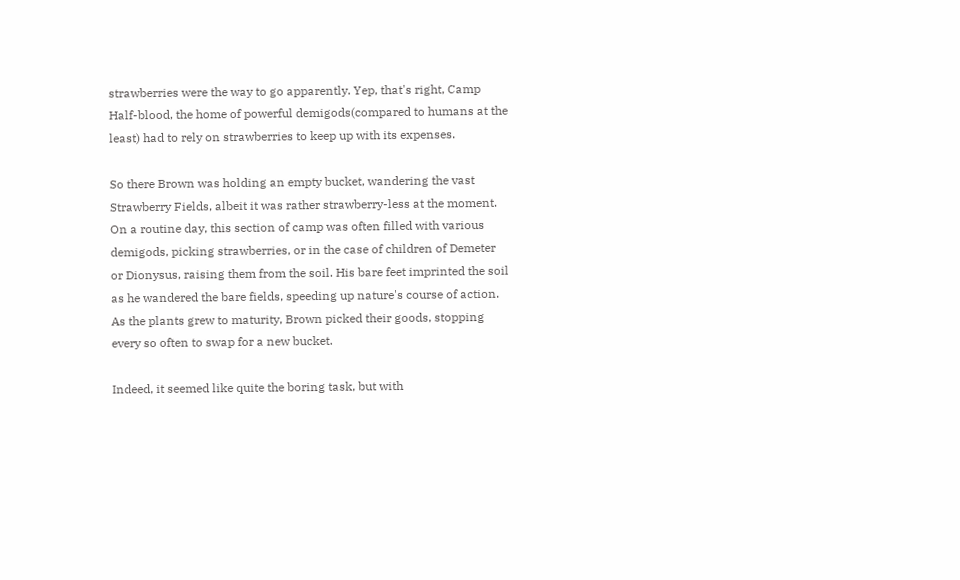strawberries were the way to go apparently. Yep, that's right, Camp Half-blood, the home of powerful demigods(compared to humans at the least) had to rely on strawberries to keep up with its expenses.

So there Brown was holding an empty bucket, wandering the vast Strawberry Fields, albeit it was rather strawberry-less at the moment. On a routine day, this section of camp was often filled with various demigods, picking strawberries, or in the case of children of Demeter or Dionysus, raising them from the soil. His bare feet imprinted the soil as he wandered the bare fields, speeding up nature's course of action. As the plants grew to maturity, Brown picked their goods, stopping every so often to swap for a new bucket.

Indeed, it seemed like quite the boring task, but with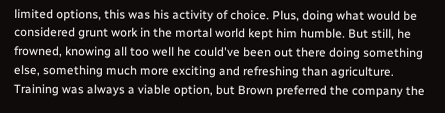limited options, this was his activity of choice. Plus, doing what would be considered grunt work in the mortal world kept him humble. But still, he frowned, knowing all too well he could've been out there doing something else, something much more exciting and refreshing than agriculture. Training was always a viable option, but Brown preferred the company the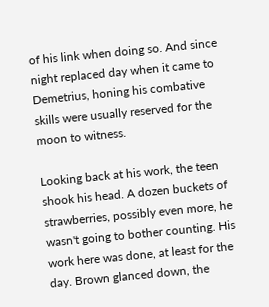of his link when doing so. And since night replaced day when it came to Demetrius, honing his combative skills were usually reserved for the moon to witness.

Looking back at his work, the teen shook his head. A dozen buckets of strawberries, possibly even more, he wasn't going to bother counting. His work here was done, at least for the day. Brown glanced down, the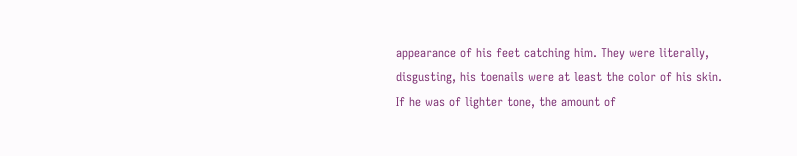appearance of his feet catching him. They were literally, disgusting, his toenails were at least the color of his skin. If he was of lighter tone, the amount of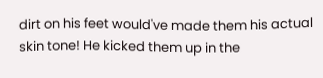dirt on his feet would've made them his actual skin tone! He kicked them up in the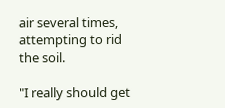air several times, attempting to rid the soil.

"I really should get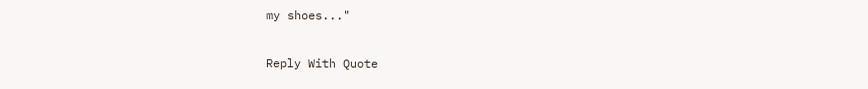my shoes..."

Reply With Quote